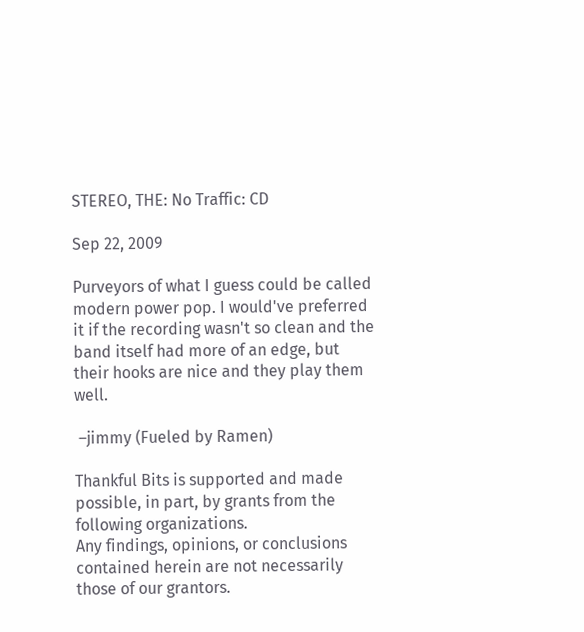STEREO, THE: No Traffic: CD

Sep 22, 2009

Purveyors of what I guess could be called modern power pop. I would've preferred it if the recording wasn't so clean and the band itself had more of an edge, but their hooks are nice and they play them well.

 –jimmy (Fueled by Ramen)

Thankful Bits is supported and made possible, in part, by grants from the following organizations.
Any findings, opinions, or conclusions contained herein are not necessarily those of our grantors.